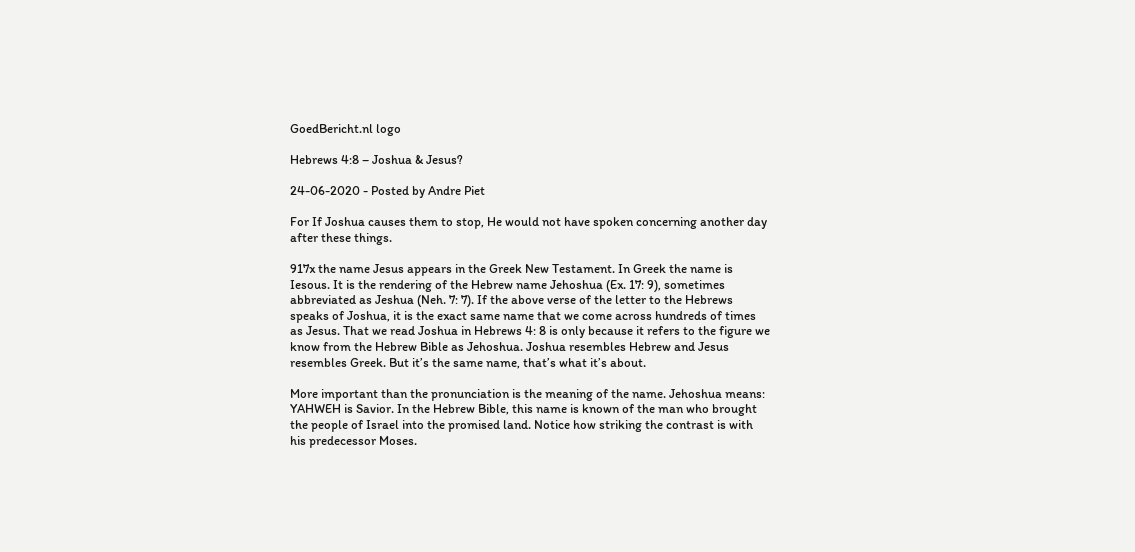GoedBericht.nl logo

Hebrews 4:8 – Joshua & Jesus?

24-06-2020 - Posted by Andre Piet

For If Joshua causes them to stop, He would not have spoken concerning another day after these things.

917x the name Jesus appears in the Greek New Testament. In Greek the name is Iesous. It is the rendering of the Hebrew name Jehoshua (Ex. 17: 9), sometimes abbreviated as Jeshua (Neh. 7: 7). If the above verse of the letter to the Hebrews speaks of Joshua, it is the exact same name that we come across hundreds of times as Jesus. That we read Joshua in Hebrews 4: 8 is only because it refers to the figure we know from the Hebrew Bible as Jehoshua. Joshua resembles Hebrew and Jesus resembles Greek. But it’s the same name, that’s what it’s about.

More important than the pronunciation is the meaning of the name. Jehoshua means: YAHWEH is Savior. In the Hebrew Bible, this name is known of the man who brought the people of Israel into the promised land. Notice how striking the contrast is with his predecessor Moses.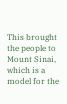This brought the people to Mount Sinai, which is a model for the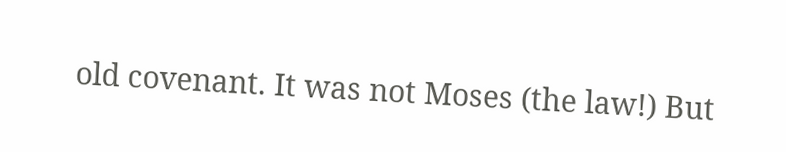old covenant. It was not Moses (the law!) But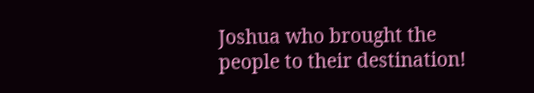Joshua who brought the people to their destination!